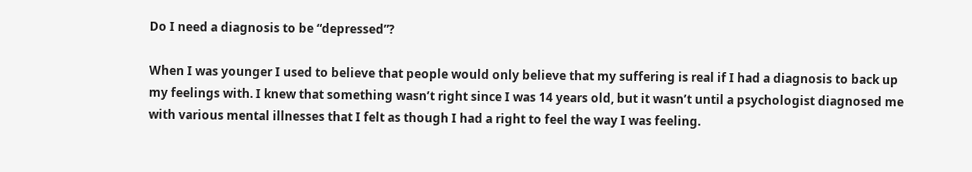Do I need a diagnosis to be “depressed”?

When I was younger I used to believe that people would only believe that my suffering is real if I had a diagnosis to back up my feelings with. I knew that something wasn’t right since I was 14 years old, but it wasn’t until a psychologist diagnosed me with various mental illnesses that I felt as though I had a right to feel the way I was feeling.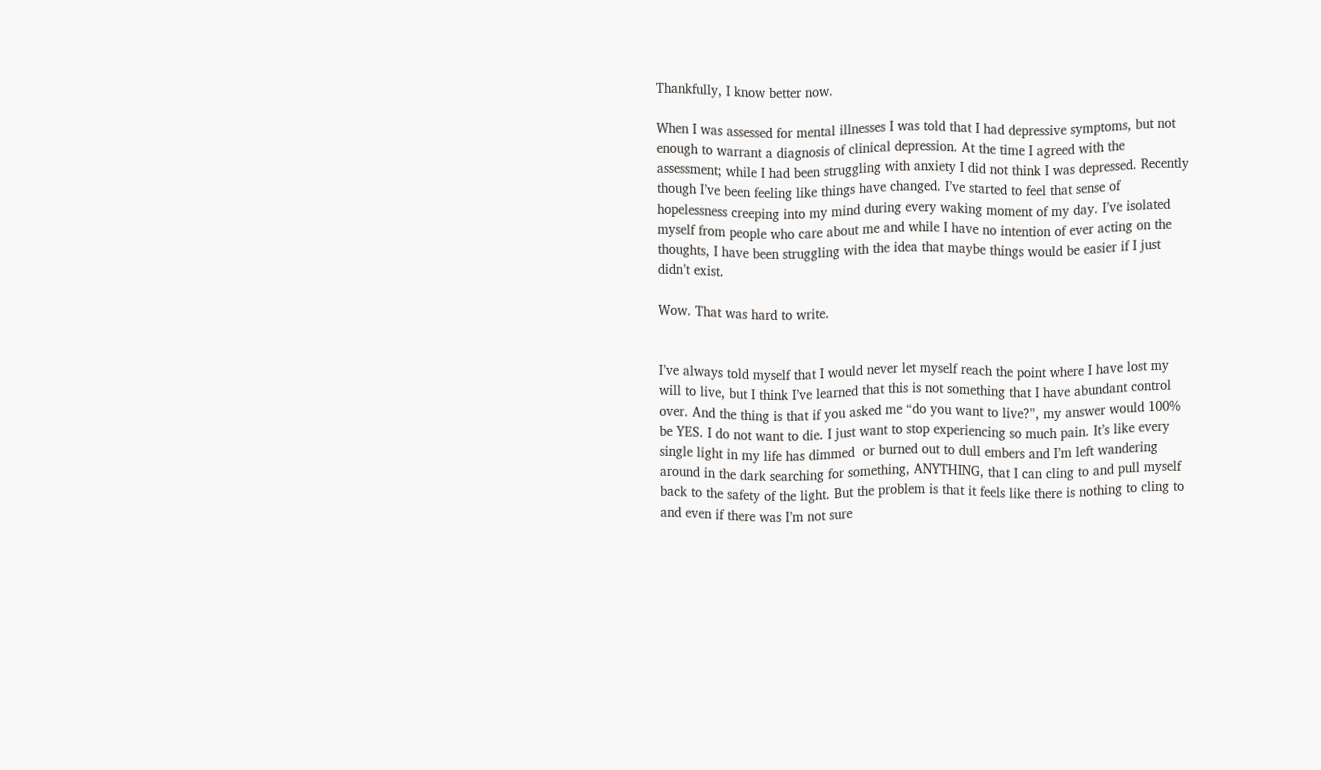Thankfully, I know better now.

When I was assessed for mental illnesses I was told that I had depressive symptoms, but not enough to warrant a diagnosis of clinical depression. At the time I agreed with the assessment; while I had been struggling with anxiety I did not think I was depressed. Recently though I’ve been feeling like things have changed. I’ve started to feel that sense of hopelessness creeping into my mind during every waking moment of my day. I’ve isolated myself from people who care about me and while I have no intention of ever acting on the thoughts, I have been struggling with the idea that maybe things would be easier if I just didn’t exist.

Wow. That was hard to write.


I’ve always told myself that I would never let myself reach the point where I have lost my will to live, but I think I’ve learned that this is not something that I have abundant control over. And the thing is that if you asked me “do you want to live?”, my answer would 100% be YES. I do not want to die. I just want to stop experiencing so much pain. It’s like every single light in my life has dimmed  or burned out to dull embers and I’m left wandering around in the dark searching for something, ANYTHING, that I can cling to and pull myself back to the safety of the light. But the problem is that it feels like there is nothing to cling to and even if there was I’m not sure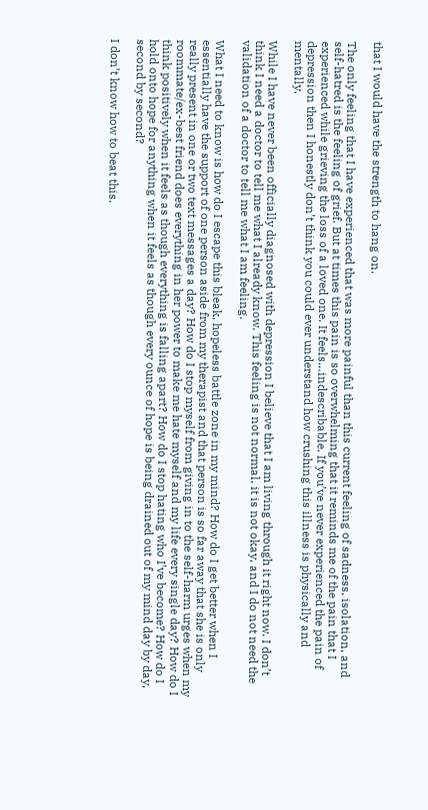that I would have the strength to hang on.

The only feeling that I have experienced that was more painful than this current feeling of sadness, isolation, and self-hatred is the feeling of grief. But at times this pain is so overwhelming that it reminds me of the pain that I experienced while grieving the loss of a loved one. It feels…indescribable. If you’ve never experienced the pain of depression then I honestly don’t think you could ever understand how crushing this illness is physically and mentally.

While I have never been officially diagnosed with depression I believe that I am living through it right now. I don’t think I need a doctor to tell me what I already know. This feeling is not normal, it is not okay, and I do not need the validation of a doctor to tell me what I am feeling.

What I need to know is how do I escape this bleak, hopeless battle zone in my mind? How do I get better when I essentially have the support of one person aside from my therapist and that person is so far away that she is only really present in one or two text messages a day? How do I stop myself from giving in to the self-harm urges when my roommate/ex-best friend does everything in her power to make me hate myself and my life every single day? How do I think positively when it feels as though everything is falling apart? How do I stop hating who I’ve become? How do I hold onto hope for anything when it feels as though every ounce of hope is being drained out of my mind day by day, second by second?

I don’t know how to beat this.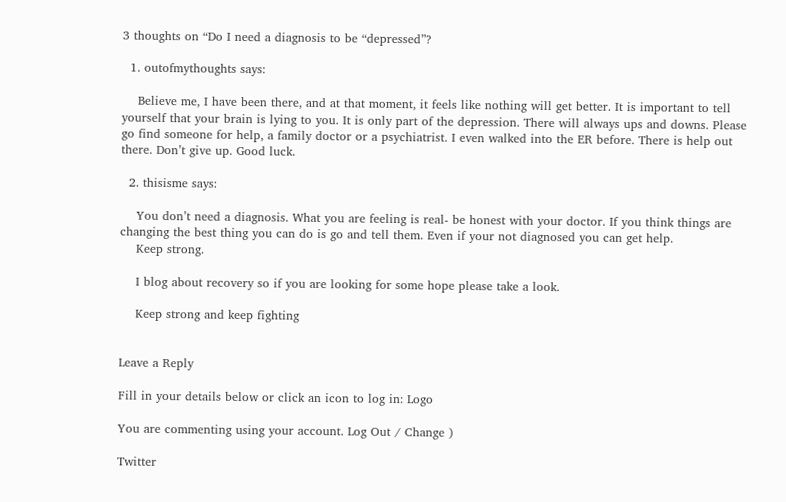3 thoughts on “Do I need a diagnosis to be “depressed”?

  1. outofmythoughts says:

    Believe me, I have been there, and at that moment, it feels like nothing will get better. It is important to tell yourself that your brain is lying to you. It is only part of the depression. There will always ups and downs. Please go find someone for help, a family doctor or a psychiatrist. I even walked into the ER before. There is help out there. Don’t give up. Good luck.

  2. thisisme says:

    You don’t need a diagnosis. What you are feeling is real- be honest with your doctor. If you think things are changing the best thing you can do is go and tell them. Even if your not diagnosed you can get help.
    Keep strong.

    I blog about recovery so if you are looking for some hope please take a look.

    Keep strong and keep fighting


Leave a Reply

Fill in your details below or click an icon to log in: Logo

You are commenting using your account. Log Out / Change )

Twitter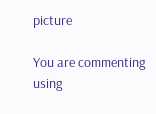picture

You are commenting using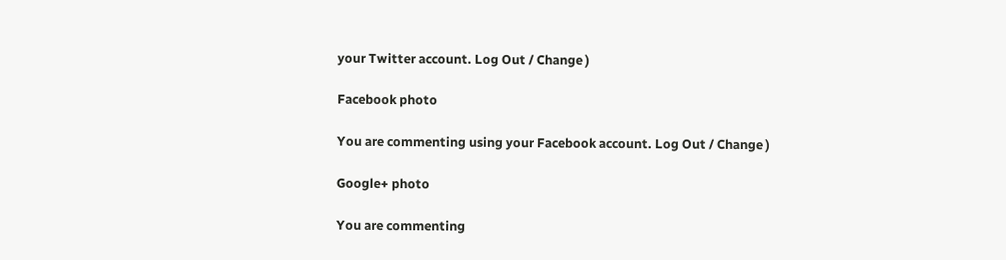your Twitter account. Log Out / Change )

Facebook photo

You are commenting using your Facebook account. Log Out / Change )

Google+ photo

You are commenting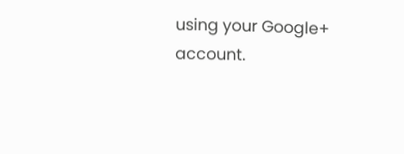using your Google+ account.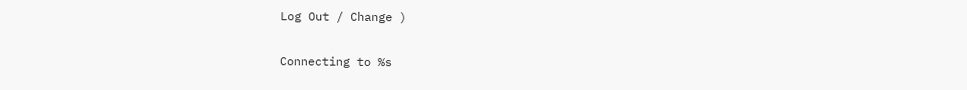Log Out / Change )

Connecting to %s